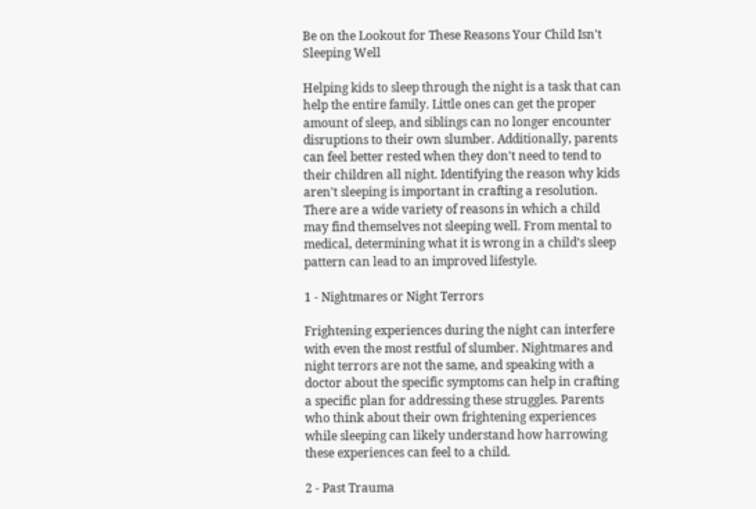Be on the Lookout for These Reasons Your Child Isn't Sleeping Well

Helping kids to sleep through the night is a task that can help the entire family. Little ones can get the proper amount of sleep, and siblings can no longer encounter disruptions to their own slumber. Additionally, parents can feel better rested when they don't need to tend to their children all night. Identifying the reason why kids aren't sleeping is important in crafting a resolution. There are a wide variety of reasons in which a child may find themselves not sleeping well. From mental to medical, determining what it is wrong in a child’s sleep pattern can lead to an improved lifestyle.

1 - Nightmares or Night Terrors

Frightening experiences during the night can interfere with even the most restful of slumber. Nightmares and night terrors are not the same, and speaking with a doctor about the specific symptoms can help in crafting a specific plan for addressing these struggles. Parents who think about their own frightening experiences while sleeping can likely understand how harrowing these experiences can feel to a child.

2 - Past Trauma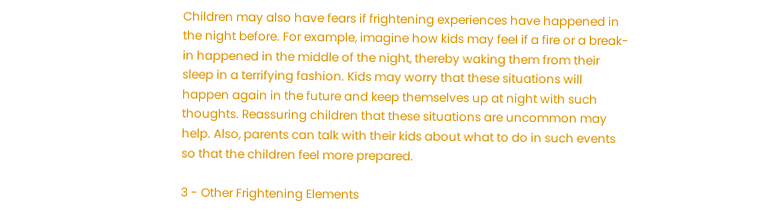Children may also have fears if frightening experiences have happened in the night before. For example, imagine how kids may feel if a fire or a break-in happened in the middle of the night, thereby waking them from their sleep in a terrifying fashion. Kids may worry that these situations will happen again in the future and keep themselves up at night with such thoughts. Reassuring children that these situations are uncommon may help. Also, parents can talk with their kids about what to do in such events so that the children feel more prepared.

3 - Other Frightening Elements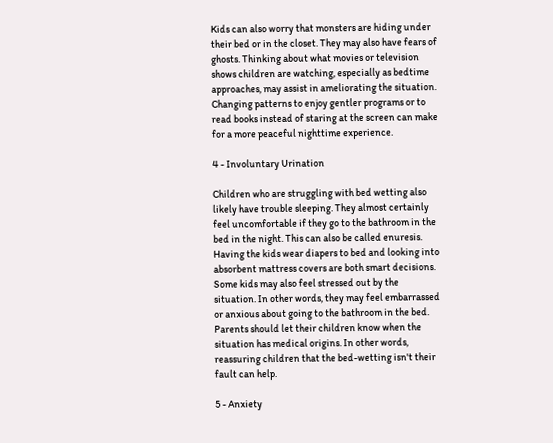Kids can also worry that monsters are hiding under their bed or in the closet. They may also have fears of ghosts. Thinking about what movies or television shows children are watching, especially as bedtime approaches, may assist in ameliorating the situation. Changing patterns to enjoy gentler programs or to read books instead of staring at the screen can make for a more peaceful nighttime experience.

4 - Involuntary Urination

Children who are struggling with bed wetting also likely have trouble sleeping. They almost certainly feel uncomfortable if they go to the bathroom in the bed in the night. This can also be called enuresis. Having the kids wear diapers to bed and looking into absorbent mattress covers are both smart decisions. Some kids may also feel stressed out by the situation. In other words, they may feel embarrassed or anxious about going to the bathroom in the bed. Parents should let their children know when the situation has medical origins. In other words, reassuring children that the bed-wetting isn't their fault can help.

5 - Anxiety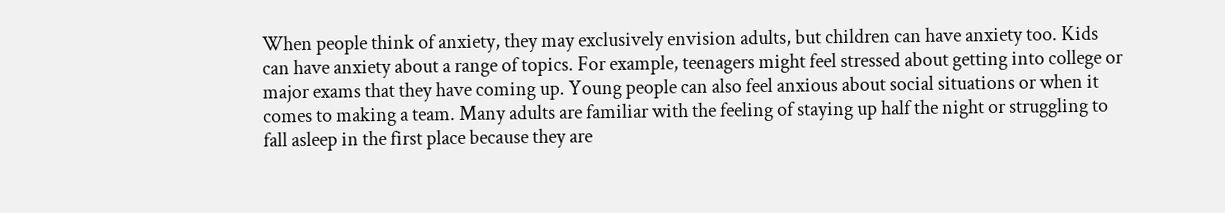When people think of anxiety, they may exclusively envision adults, but children can have anxiety too. Kids can have anxiety about a range of topics. For example, teenagers might feel stressed about getting into college or major exams that they have coming up. Young people can also feel anxious about social situations or when it comes to making a team. Many adults are familiar with the feeling of staying up half the night or struggling to fall asleep in the first place because they are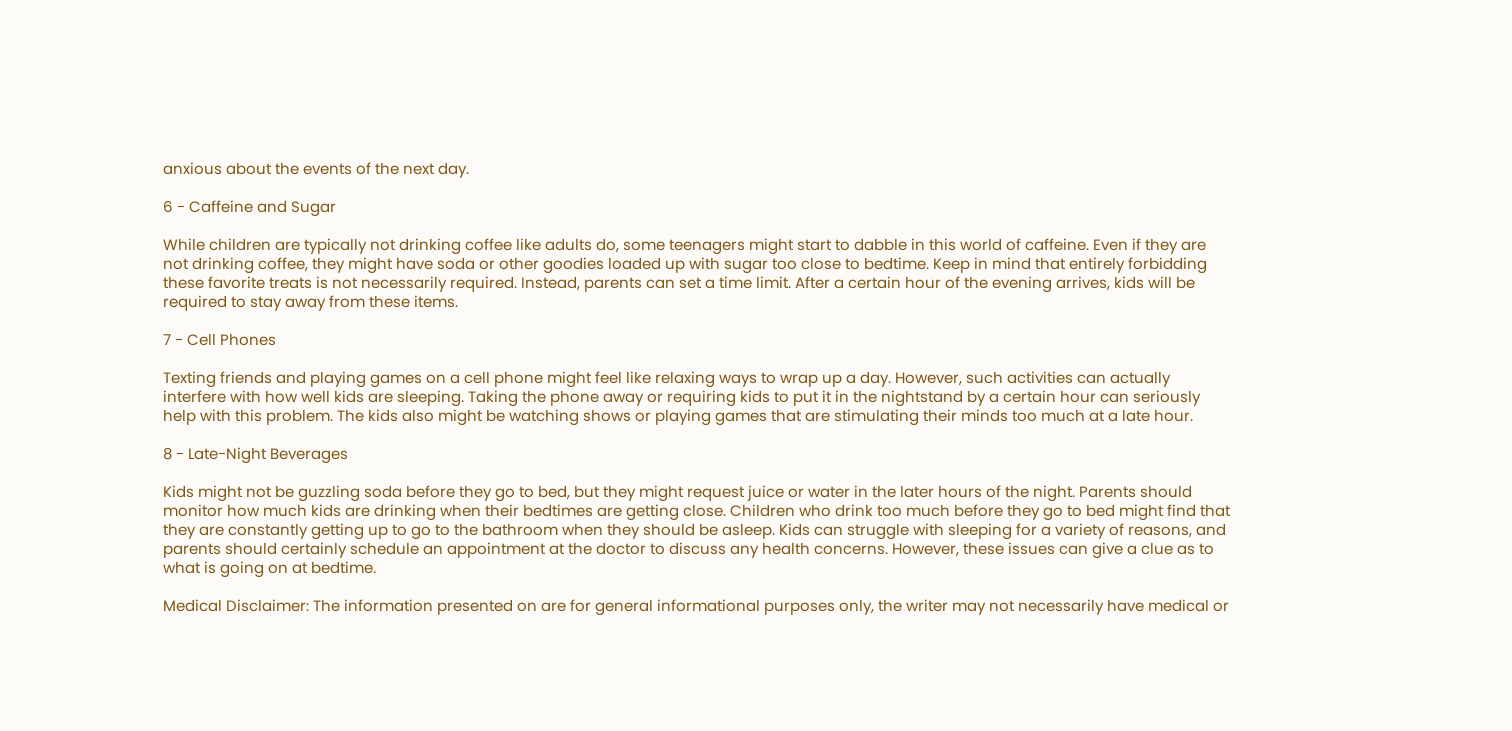anxious about the events of the next day.

6 - Caffeine and Sugar

While children are typically not drinking coffee like adults do, some teenagers might start to dabble in this world of caffeine. Even if they are not drinking coffee, they might have soda or other goodies loaded up with sugar too close to bedtime. Keep in mind that entirely forbidding these favorite treats is not necessarily required. Instead, parents can set a time limit. After a certain hour of the evening arrives, kids will be required to stay away from these items.

7 - Cell Phones

Texting friends and playing games on a cell phone might feel like relaxing ways to wrap up a day. However, such activities can actually interfere with how well kids are sleeping. Taking the phone away or requiring kids to put it in the nightstand by a certain hour can seriously help with this problem. The kids also might be watching shows or playing games that are stimulating their minds too much at a late hour.

8 - Late-Night Beverages

Kids might not be guzzling soda before they go to bed, but they might request juice or water in the later hours of the night. Parents should monitor how much kids are drinking when their bedtimes are getting close. Children who drink too much before they go to bed might find that they are constantly getting up to go to the bathroom when they should be asleep. Kids can struggle with sleeping for a variety of reasons, and parents should certainly schedule an appointment at the doctor to discuss any health concerns. However, these issues can give a clue as to what is going on at bedtime.

Medical Disclaimer: The information presented on are for general informational purposes only, the writer may not necessarily have medical or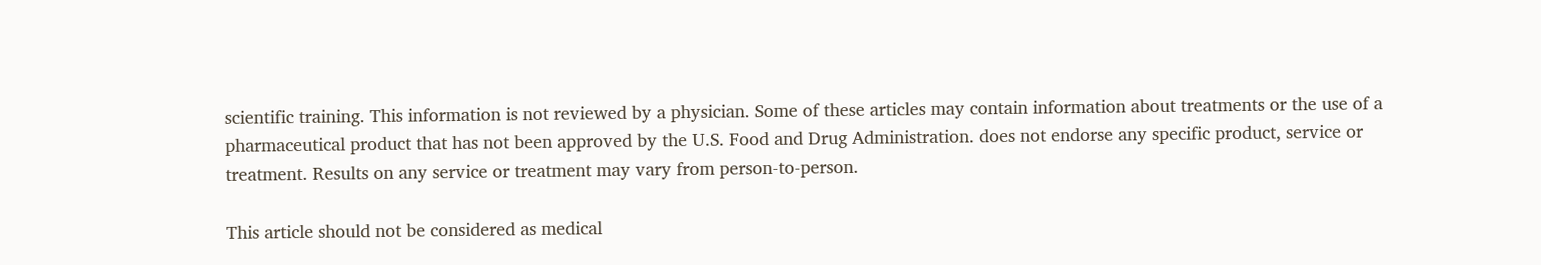scientific training. This information is not reviewed by a physician. Some of these articles may contain information about treatments or the use of a pharmaceutical product that has not been approved by the U.S. Food and Drug Administration. does not endorse any specific product, service or treatment. Results on any service or treatment may vary from person-to-person.

This article should not be considered as medical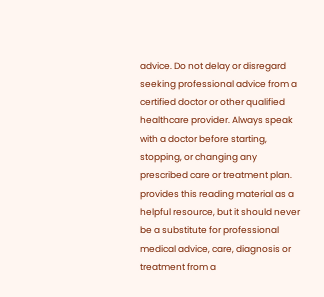advice. Do not delay or disregard seeking professional advice from a certified doctor or other qualified healthcare provider. Always speak with a doctor before starting, stopping, or changing any prescribed care or treatment plan. provides this reading material as a helpful resource, but it should never be a substitute for professional medical advice, care, diagnosis or treatment from a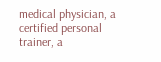medical physician, a certified personal trainer, a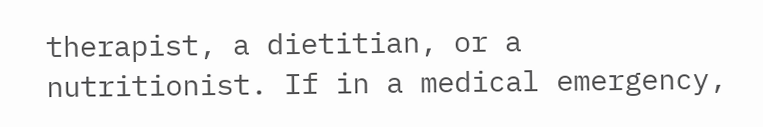therapist, a dietitian, or a nutritionist. If in a medical emergency,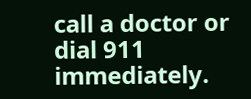call a doctor or dial 911 immediately.